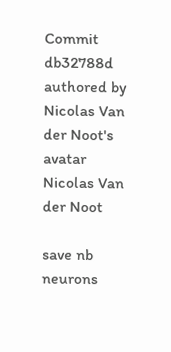Commit db32788d authored by Nicolas Van der Noot's avatar Nicolas Van der Noot

save nb neurons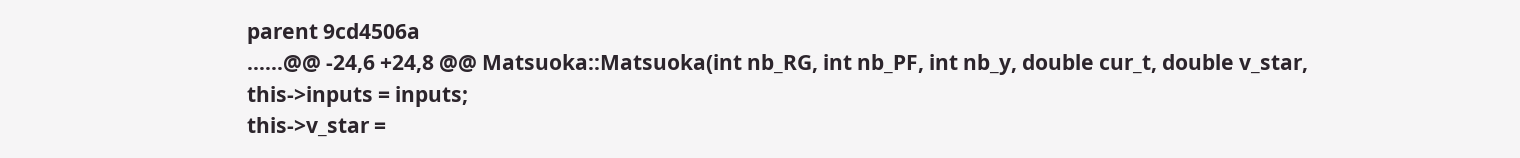parent 9cd4506a
......@@ -24,6 +24,8 @@ Matsuoka::Matsuoka(int nb_RG, int nb_PF, int nb_y, double cur_t, double v_star,
this->inputs = inputs;
this->v_star =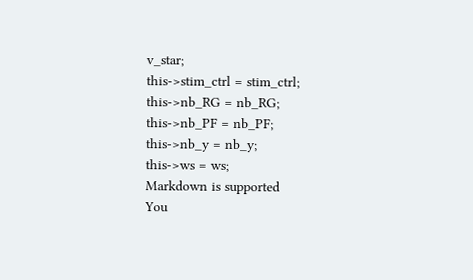v_star;
this->stim_ctrl = stim_ctrl;
this->nb_RG = nb_RG;
this->nb_PF = nb_PF;
this->nb_y = nb_y;
this->ws = ws;
Markdown is supported
You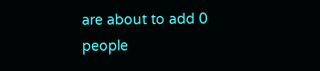are about to add 0 people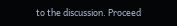to the discussion. Proceed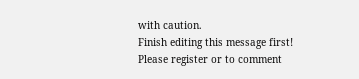with caution.
Finish editing this message first!
Please register or to comment